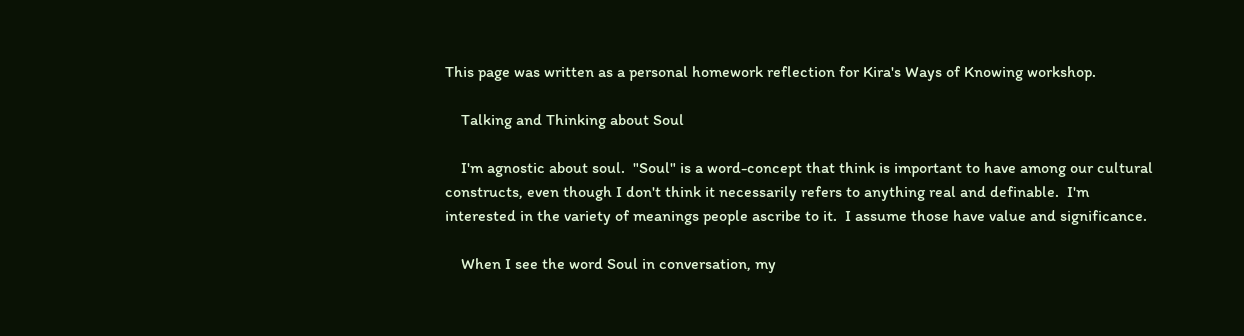This page was written as a personal homework reflection for Kira's Ways of Knowing workshop.

    Talking and Thinking about Soul

    I'm agnostic about soul.  "Soul" is a word-concept that think is important to have among our cultural constructs, even though I don't think it necessarily refers to anything real and definable.  I'm interested in the variety of meanings people ascribe to it.  I assume those have value and significance.

    When I see the word Soul in conversation, my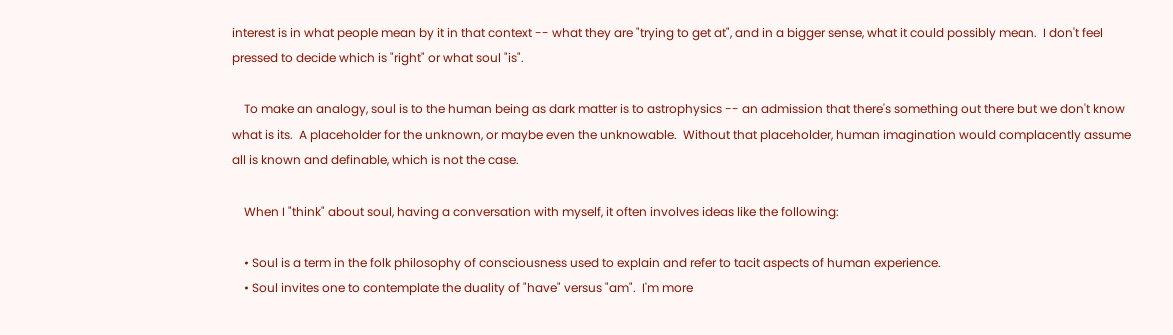interest is in what people mean by it in that context -- what they are "trying to get at", and in a bigger sense, what it could possibly mean.  I don't feel pressed to decide which is "right" or what soul "is".

    To make an analogy, soul is to the human being as dark matter is to astrophysics -- an admission that there's something out there but we don't know what is its.  A placeholder for the unknown, or maybe even the unknowable.  Without that placeholder, human imagination would complacently assume all is known and definable, which is not the case.

    When I "think" about soul, having a conversation with myself, it often involves ideas like the following:

    • Soul is a term in the folk philosophy of consciousness used to explain and refer to tacit aspects of human experience.
    • Soul invites one to contemplate the duality of "have" versus "am".  I'm more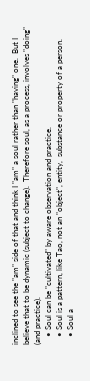inclined to see the "am" side of that and think I "am" a soul rather than "having" one.  But I believe that to be dynamic (subject to change).  Therefore soul, as a process, involves "doing" (and practice).
    • Soul can be "cultivated" by aware observation and practice.
    • Soul is a pattern, like Tao, not an "object", entity,  substance or property of a person.
    • Soul a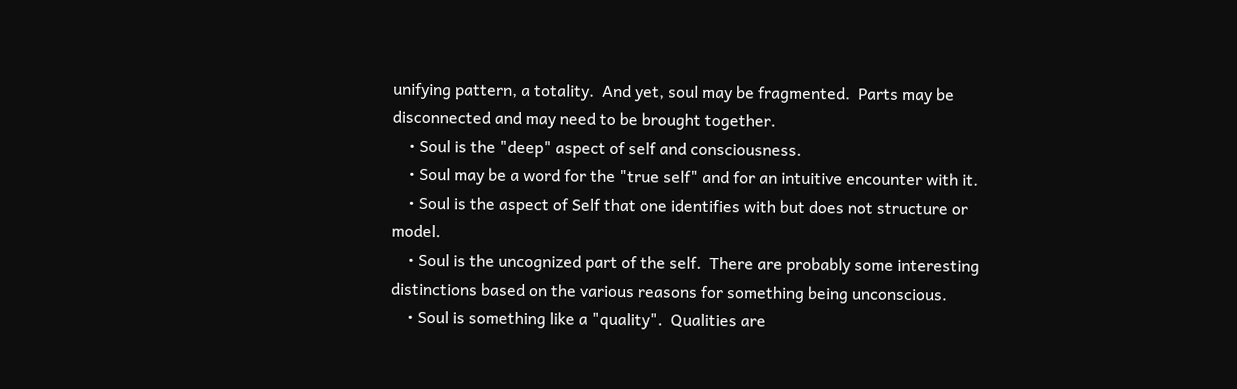unifying pattern, a totality.  And yet, soul may be fragmented.  Parts may be disconnected and may need to be brought together.
    • Soul is the "deep" aspect of self and consciousness.
    • Soul may be a word for the "true self" and for an intuitive encounter with it.
    • Soul is the aspect of Self that one identifies with but does not structure or model.
    • Soul is the uncognized part of the self.  There are probably some interesting distinctions based on the various reasons for something being unconscious.
    • Soul is something like a "quality".  Qualities are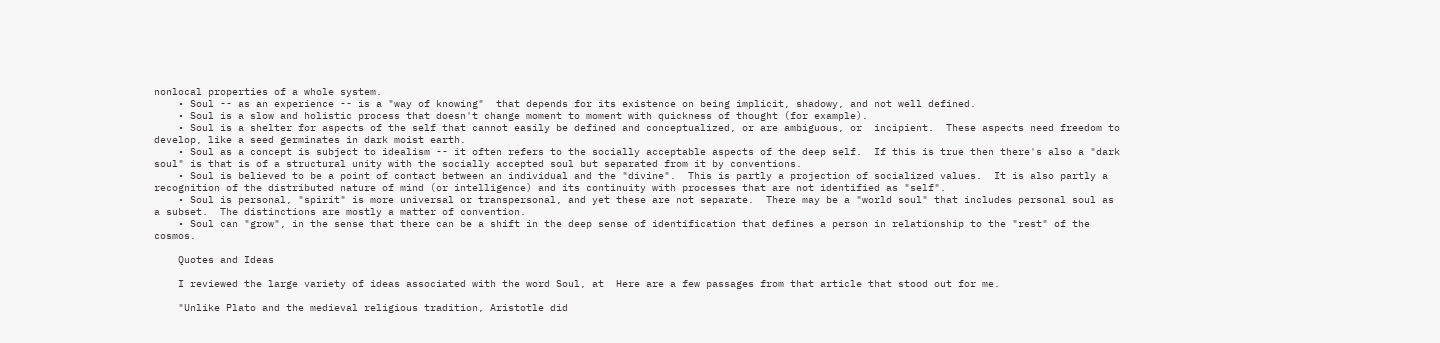nonlocal properties of a whole system.
    • Soul -- as an experience -- is a "way of knowing"  that depends for its existence on being implicit, shadowy, and not well defined.
    • Soul is a slow and holistic process that doesn't change moment to moment with quickness of thought (for example).
    • Soul is a shelter for aspects of the self that cannot easily be defined and conceptualized, or are ambiguous, or  incipient.  These aspects need freedom to develop, like a seed germinates in dark moist earth.
    • Soul as a concept is subject to idealism -- it often refers to the socially acceptable aspects of the deep self.  If this is true then there's also a "dark soul" is that is of a structural unity with the socially accepted soul but separated from it by conventions.
    • Soul is believed to be a point of contact between an individual and the "divine".  This is partly a projection of socialized values.  It is also partly a recognition of the distributed nature of mind (or intelligence) and its continuity with processes that are not identified as "self".
    • Soul is personal, "spirit" is more universal or transpersonal, and yet these are not separate.  There may be a "world soul" that includes personal soul as a subset.  The distinctions are mostly a matter of convention.
    • Soul can "grow", in the sense that there can be a shift in the deep sense of identification that defines a person in relationship to the "rest" of the cosmos.

    Quotes and Ideas

    I reviewed the large variety of ideas associated with the word Soul, at  Here are a few passages from that article that stood out for me.

    "Unlike Plato and the medieval religious tradition, Aristotle did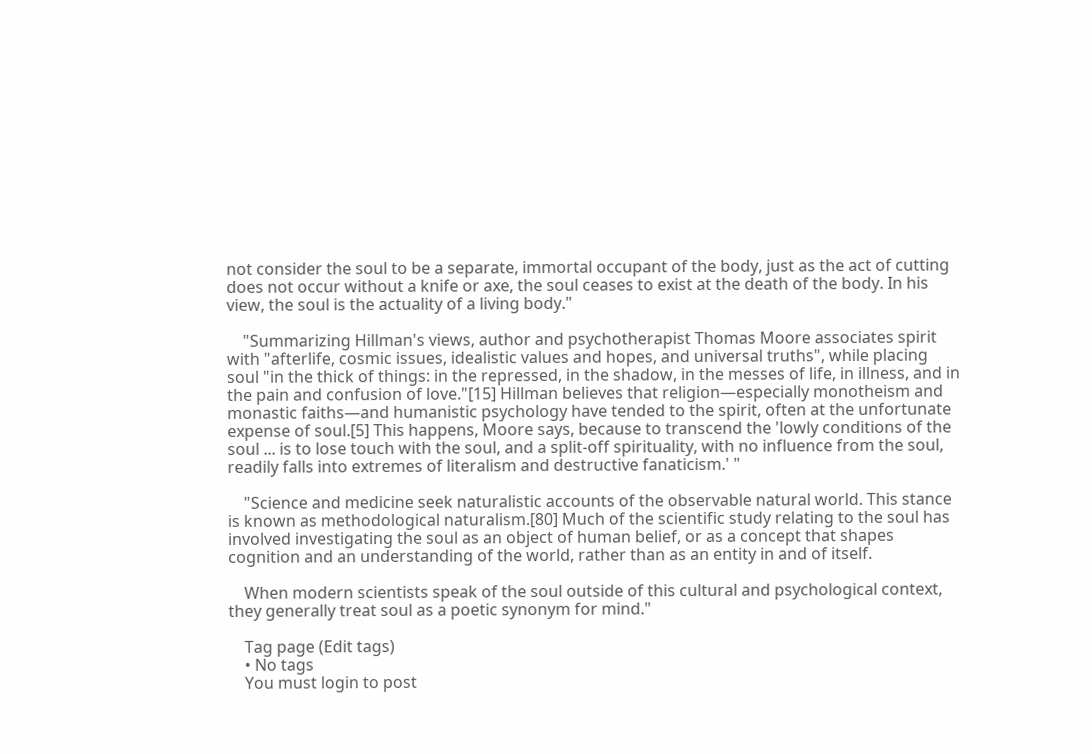not consider the soul to be a separate, immortal occupant of the body, just as the act of cutting does not occur without a knife or axe, the soul ceases to exist at the death of the body. In his view, the soul is the actuality of a living body."

    "Summarizing Hillman's views, author and psychotherapist Thomas Moore associates spirit with "afterlife, cosmic issues, idealistic values and hopes, and universal truths", while placing soul "in the thick of things: in the repressed, in the shadow, in the messes of life, in illness, and in the pain and confusion of love."[15] Hillman believes that religion—especially monotheism and monastic faiths—and humanistic psychology have tended to the spirit, often at the unfortunate expense of soul.[5] This happens, Moore says, because to transcend the 'lowly conditions of the soul ... is to lose touch with the soul, and a split-off spirituality, with no influence from the soul, readily falls into extremes of literalism and destructive fanaticism.' "

    "Science and medicine seek naturalistic accounts of the observable natural world. This stance is known as methodological naturalism.[80] Much of the scientific study relating to the soul has involved investigating the soul as an object of human belief, or as a concept that shapes cognition and an understanding of the world, rather than as an entity in and of itself.

    When modern scientists speak of the soul outside of this cultural and psychological context, they generally treat soul as a poetic synonym for mind."

    Tag page (Edit tags)
    • No tags
    You must login to post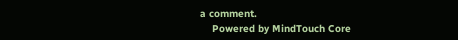a comment.
    Powered by MindTouch Core